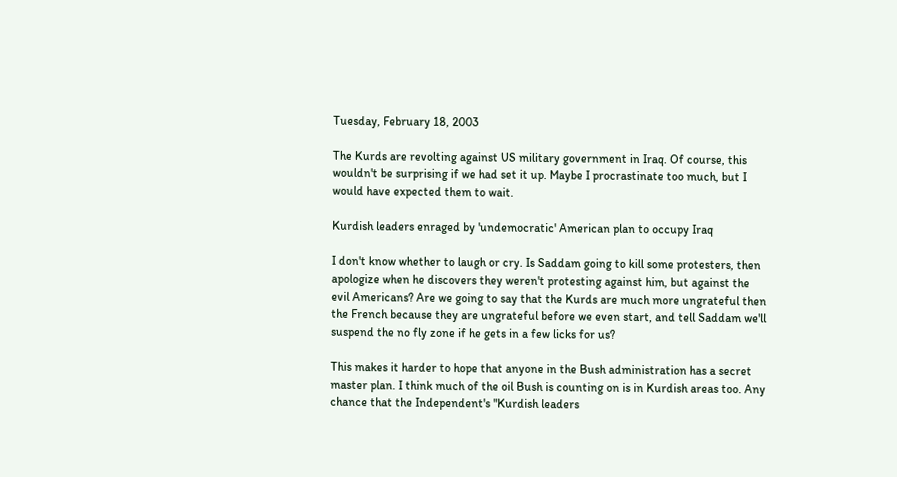Tuesday, February 18, 2003

The Kurds are revolting against US military government in Iraq. Of course, this wouldn't be surprising if we had set it up. Maybe I procrastinate too much, but I would have expected them to wait.

Kurdish leaders enraged by 'undemocratic' American plan to occupy Iraq

I don't know whether to laugh or cry. Is Saddam going to kill some protesters, then apologize when he discovers they weren't protesting against him, but against the evil Americans? Are we going to say that the Kurds are much more ungrateful then the French because they are ungrateful before we even start, and tell Saddam we'll suspend the no fly zone if he gets in a few licks for us?

This makes it harder to hope that anyone in the Bush administration has a secret master plan. I think much of the oil Bush is counting on is in Kurdish areas too. Any chance that the Independent's "Kurdish leaders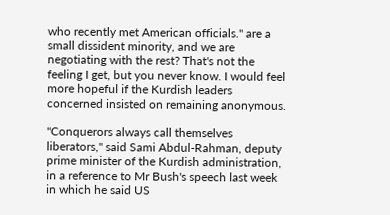who recently met American officials." are a small dissident minority, and we are negotiating with the rest? That's not the feeling I get, but you never know. I would feel more hopeful if the Kurdish leaders concerned insisted on remaining anonymous.

"Conquerors always call themselves liberators," said Sami Abdul-Rahman, deputy prime minister of the Kurdish administration, in a reference to Mr Bush's speech last week in which he said US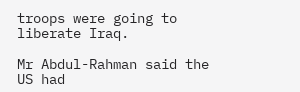troops were going to liberate Iraq.

Mr Abdul-Rahman said the US had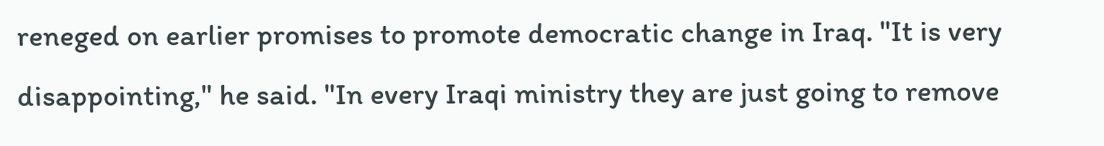reneged on earlier promises to promote democratic change in Iraq. "It is very disappointing," he said. "In every Iraqi ministry they are just going to remove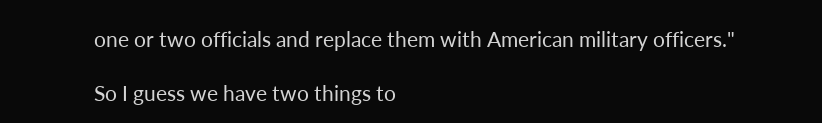one or two officials and replace them with American military officers."

So I guess we have two things to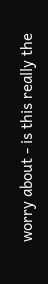worry about - is this really the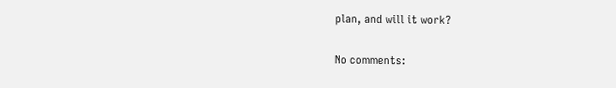plan, and will it work?

No comments: